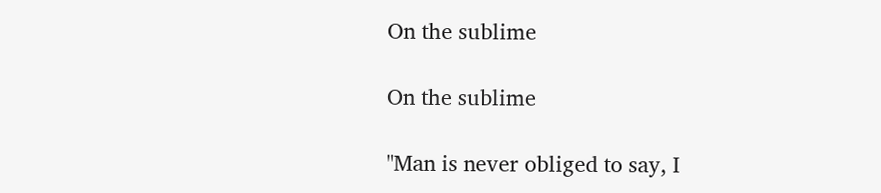On the sublime

On the sublime

"Man is never obliged to say, I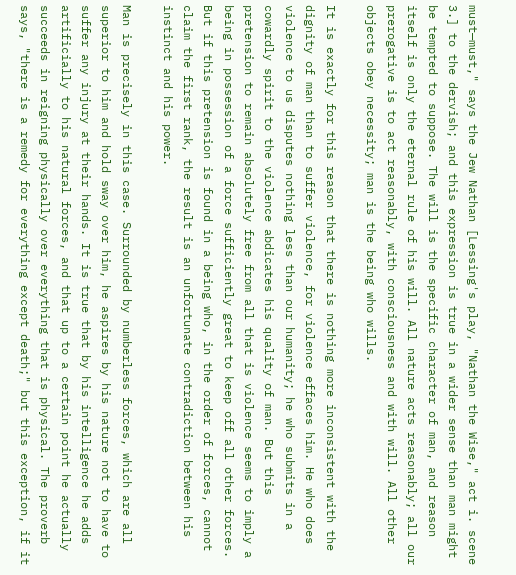must—must," says the Jew Nathan [Lessing's play, "Nathan the Wise," act i. scene 3.] to the dervish; and this expression is true in a wider sense than man might be tempted to suppose. The will is the specific character of man, and reason itself is only the eternal rule of his will. All nature acts reasonably; all our prerogative is to act reasonably, with consciousness and with will. All other objects obey necessity; man is the being who wills.

It is exactly for this reason that there is nothing more inconsistent with the dignity of man than to suffer violence, for violence effaces him. He who does violence to us disputes nothing less than our humanity; he who submits in a cowardly spirit to the violence abdicates his quality of man. But this pretension to remain absolutely free from all that is violence seems to imply a being in possession of a force sufficiently great to keep off all other forces. But if this pretension is found in a being who, in the order of forces, cannot claim the first rank, the result is an unfortunate contradiction between his instinct and his power.

Man is precisely in this case. Surrounded by numberless forces, which are all superior to him and hold sway over him, he aspires by his nature not to have to suffer any injury at their hands. It is true that by his intelligence he adds artificially to his natural forces, and that up to a certain point he actually succeeds in reigning physically over everything that is physical. The proverb says, "there is a remedy for everything except death;" but this exception, if it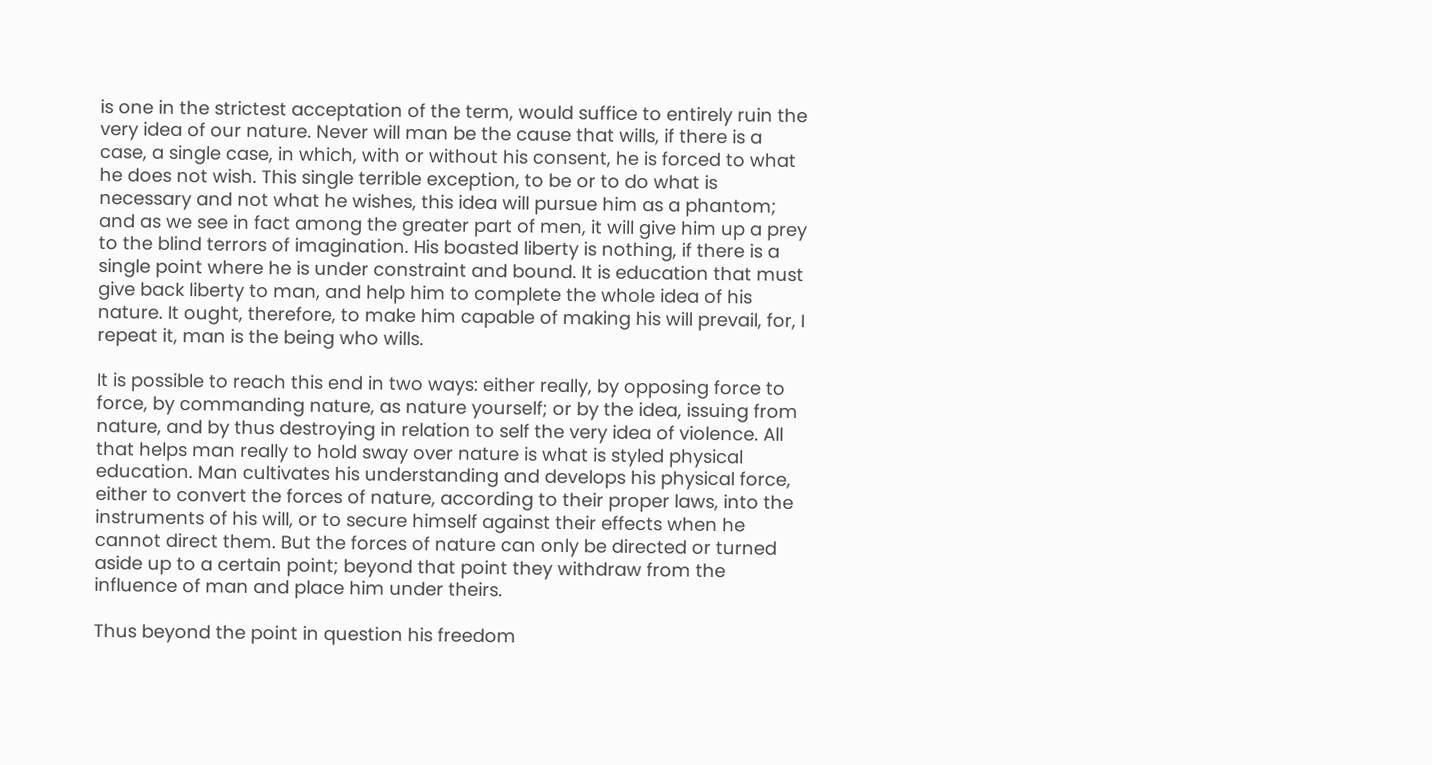is one in the strictest acceptation of the term, would suffice to entirely ruin the very idea of our nature. Never will man be the cause that wills, if there is a case, a single case, in which, with or without his consent, he is forced to what he does not wish. This single terrible exception, to be or to do what is necessary and not what he wishes, this idea will pursue him as a phantom; and as we see in fact among the greater part of men, it will give him up a prey to the blind terrors of imagination. His boasted liberty is nothing, if there is a single point where he is under constraint and bound. It is education that must give back liberty to man, and help him to complete the whole idea of his nature. It ought, therefore, to make him capable of making his will prevail, for, I repeat it, man is the being who wills.

It is possible to reach this end in two ways: either really, by opposing force to force, by commanding nature, as nature yourself; or by the idea, issuing from nature, and by thus destroying in relation to self the very idea of violence. All that helps man really to hold sway over nature is what is styled physical education. Man cultivates his understanding and develops his physical force, either to convert the forces of nature, according to their proper laws, into the instruments of his will, or to secure himself against their effects when he cannot direct them. But the forces of nature can only be directed or turned aside up to a certain point; beyond that point they withdraw from the influence of man and place him under theirs.

Thus beyond the point in question his freedom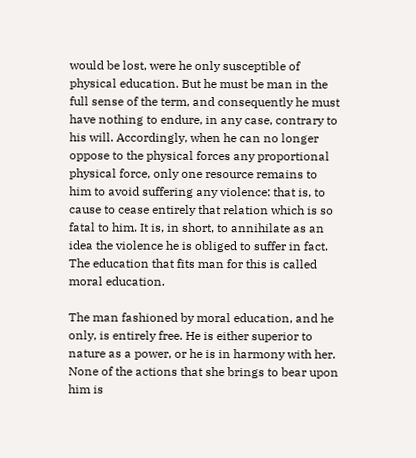would be lost, were he only susceptible of physical education. But he must be man in the full sense of the term, and consequently he must have nothing to endure, in any case, contrary to his will. Accordingly, when he can no longer oppose to the physical forces any proportional physical force, only one resource remains to him to avoid suffering any violence: that is, to cause to cease entirely that relation which is so fatal to him. It is, in short, to annihilate as an idea the violence he is obliged to suffer in fact. The education that fits man for this is called moral education.

The man fashioned by moral education, and he only, is entirely free. He is either superior to nature as a power, or he is in harmony with her. None of the actions that she brings to bear upon him is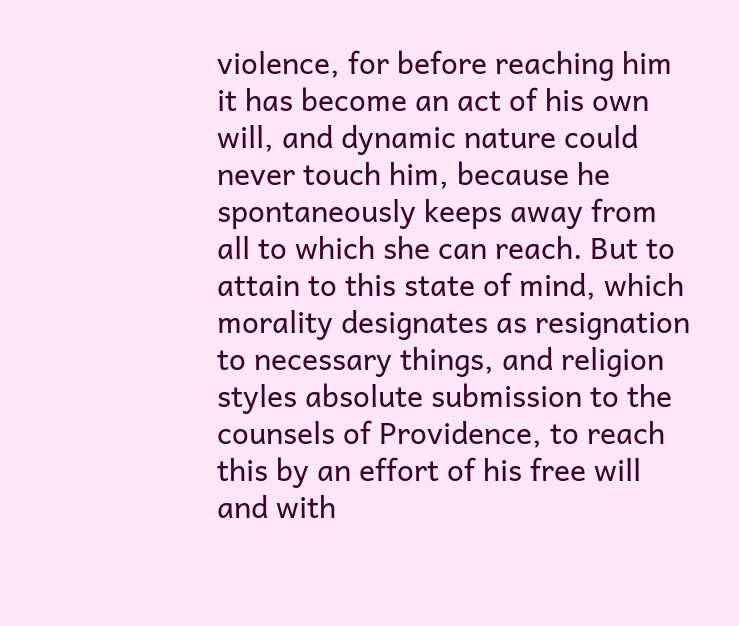violence, for before reaching him it has become an act of his own will, and dynamic nature could never touch him, because he spontaneously keeps away from all to which she can reach. But to attain to this state of mind, which morality designates as resignation to necessary things, and religion styles absolute submission to the counsels of Providence, to reach this by an effort of his free will and with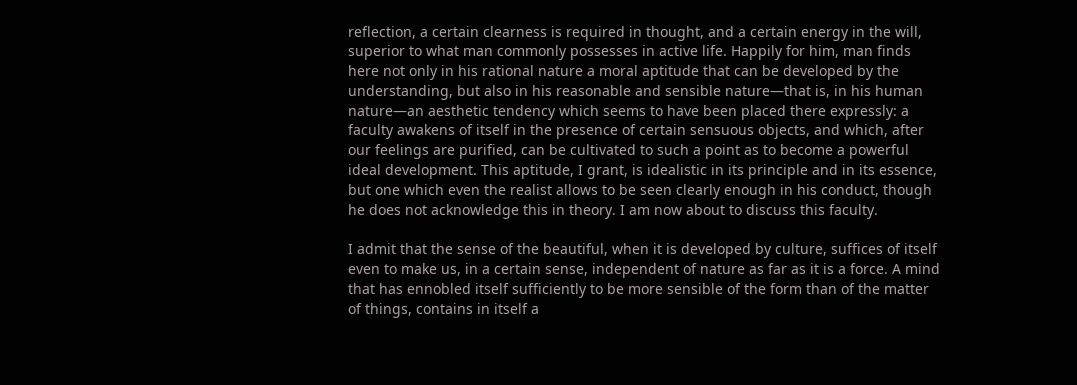reflection, a certain clearness is required in thought, and a certain energy in the will, superior to what man commonly possesses in active life. Happily for him, man finds here not only in his rational nature a moral aptitude that can be developed by the understanding, but also in his reasonable and sensible nature—that is, in his human nature—an aesthetic tendency which seems to have been placed there expressly: a faculty awakens of itself in the presence of certain sensuous objects, and which, after our feelings are purified, can be cultivated to such a point as to become a powerful ideal development. This aptitude, I grant, is idealistic in its principle and in its essence, but one which even the realist allows to be seen clearly enough in his conduct, though he does not acknowledge this in theory. I am now about to discuss this faculty.

I admit that the sense of the beautiful, when it is developed by culture, suffices of itself even to make us, in a certain sense, independent of nature as far as it is a force. A mind that has ennobled itself sufficiently to be more sensible of the form than of the matter of things, contains in itself a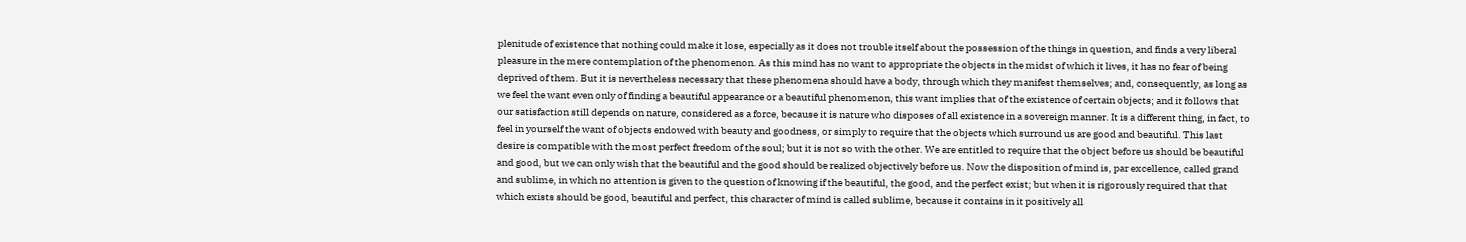plenitude of existence that nothing could make it lose, especially as it does not trouble itself about the possession of the things in question, and finds a very liberal pleasure in the mere contemplation of the phenomenon. As this mind has no want to appropriate the objects in the midst of which it lives, it has no fear of being deprived of them. But it is nevertheless necessary that these phenomena should have a body, through which they manifest themselves; and, consequently, as long as we feel the want even only of finding a beautiful appearance or a beautiful phenomenon, this want implies that of the existence of certain objects; and it follows that our satisfaction still depends on nature, considered as a force, because it is nature who disposes of all existence in a sovereign manner. It is a different thing, in fact, to feel in yourself the want of objects endowed with beauty and goodness, or simply to require that the objects which surround us are good and beautiful. This last desire is compatible with the most perfect freedom of the soul; but it is not so with the other. We are entitled to require that the object before us should be beautiful and good, but we can only wish that the beautiful and the good should be realized objectively before us. Now the disposition of mind is, par excellence, called grand and sublime, in which no attention is given to the question of knowing if the beautiful, the good, and the perfect exist; but when it is rigorously required that that which exists should be good, beautiful and perfect, this character of mind is called sublime, because it contains in it positively all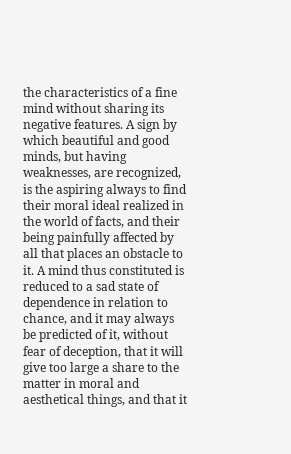the characteristics of a fine mind without sharing its negative features. A sign by which beautiful and good minds, but having weaknesses, are recognized, is the aspiring always to find their moral ideal realized in the world of facts, and their being painfully affected by all that places an obstacle to it. A mind thus constituted is reduced to a sad state of dependence in relation to chance, and it may always be predicted of it, without fear of deception, that it will give too large a share to the matter in moral and aesthetical things, and that it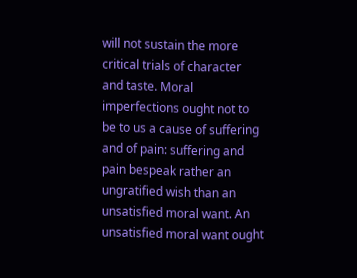will not sustain the more critical trials of character and taste. Moral imperfections ought not to be to us a cause of suffering and of pain: suffering and pain bespeak rather an ungratified wish than an unsatisfied moral want. An unsatisfied moral want ought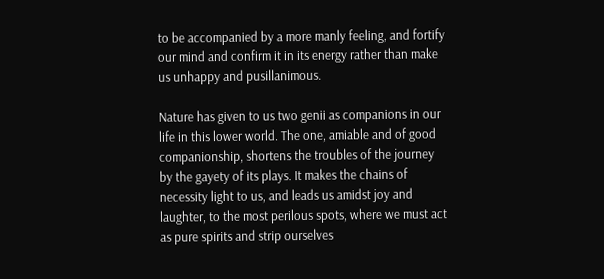to be accompanied by a more manly feeling, and fortify our mind and confirm it in its energy rather than make us unhappy and pusillanimous.

Nature has given to us two genii as companions in our life in this lower world. The one, amiable and of good companionship, shortens the troubles of the journey by the gayety of its plays. It makes the chains of necessity light to us, and leads us amidst joy and laughter, to the most perilous spots, where we must act as pure spirits and strip ourselves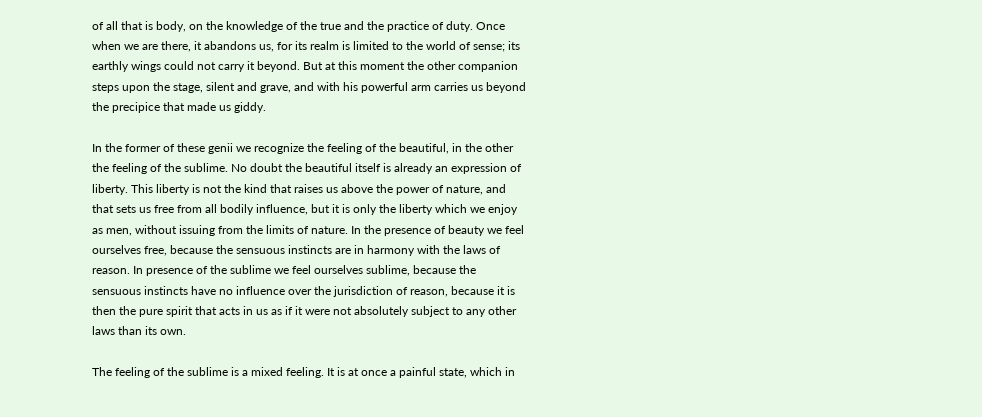of all that is body, on the knowledge of the true and the practice of duty. Once when we are there, it abandons us, for its realm is limited to the world of sense; its earthly wings could not carry it beyond. But at this moment the other companion steps upon the stage, silent and grave, and with his powerful arm carries us beyond the precipice that made us giddy.

In the former of these genii we recognize the feeling of the beautiful, in the other the feeling of the sublime. No doubt the beautiful itself is already an expression of liberty. This liberty is not the kind that raises us above the power of nature, and that sets us free from all bodily influence, but it is only the liberty which we enjoy as men, without issuing from the limits of nature. In the presence of beauty we feel ourselves free, because the sensuous instincts are in harmony with the laws of reason. In presence of the sublime we feel ourselves sublime, because the sensuous instincts have no influence over the jurisdiction of reason, because it is then the pure spirit that acts in us as if it were not absolutely subject to any other laws than its own.

The feeling of the sublime is a mixed feeling. It is at once a painful state, which in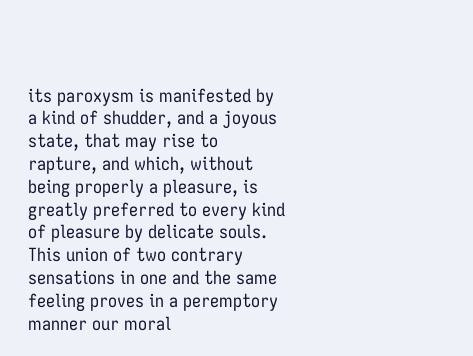its paroxysm is manifested by a kind of shudder, and a joyous state, that may rise to rapture, and which, without being properly a pleasure, is greatly preferred to every kind of pleasure by delicate souls. This union of two contrary sensations in one and the same feeling proves in a peremptory manner our moral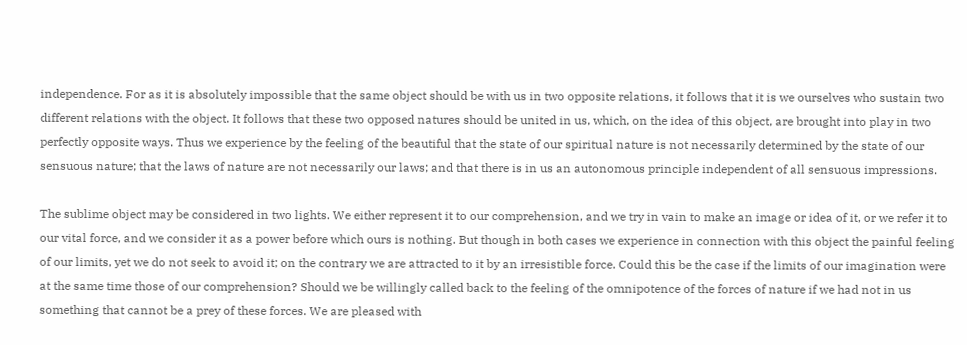independence. For as it is absolutely impossible that the same object should be with us in two opposite relations, it follows that it is we ourselves who sustain two different relations with the object. It follows that these two opposed natures should be united in us, which, on the idea of this object, are brought into play in two perfectly opposite ways. Thus we experience by the feeling of the beautiful that the state of our spiritual nature is not necessarily determined by the state of our sensuous nature; that the laws of nature are not necessarily our laws; and that there is in us an autonomous principle independent of all sensuous impressions.

The sublime object may be considered in two lights. We either represent it to our comprehension, and we try in vain to make an image or idea of it, or we refer it to our vital force, and we consider it as a power before which ours is nothing. But though in both cases we experience in connection with this object the painful feeling of our limits, yet we do not seek to avoid it; on the contrary we are attracted to it by an irresistible force. Could this be the case if the limits of our imagination were at the same time those of our comprehension? Should we be willingly called back to the feeling of the omnipotence of the forces of nature if we had not in us something that cannot be a prey of these forces. We are pleased with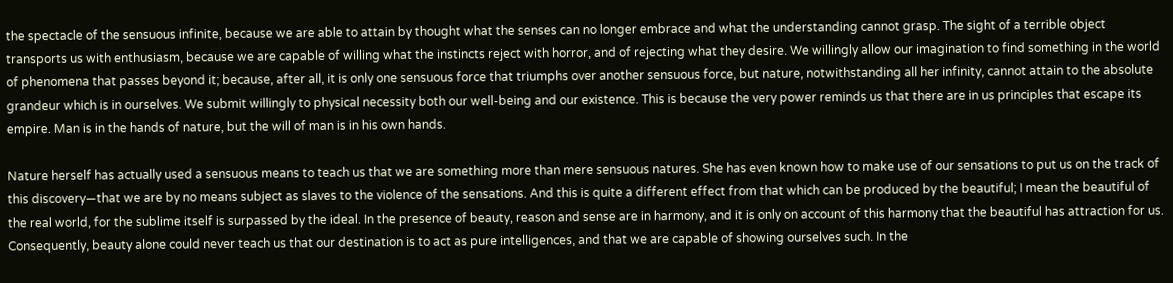the spectacle of the sensuous infinite, because we are able to attain by thought what the senses can no longer embrace and what the understanding cannot grasp. The sight of a terrible object transports us with enthusiasm, because we are capable of willing what the instincts reject with horror, and of rejecting what they desire. We willingly allow our imagination to find something in the world of phenomena that passes beyond it; because, after all, it is only one sensuous force that triumphs over another sensuous force, but nature, notwithstanding all her infinity, cannot attain to the absolute grandeur which is in ourselves. We submit willingly to physical necessity both our well-being and our existence. This is because the very power reminds us that there are in us principles that escape its empire. Man is in the hands of nature, but the will of man is in his own hands.

Nature herself has actually used a sensuous means to teach us that we are something more than mere sensuous natures. She has even known how to make use of our sensations to put us on the track of this discovery—that we are by no means subject as slaves to the violence of the sensations. And this is quite a different effect from that which can be produced by the beautiful; I mean the beautiful of the real world, for the sublime itself is surpassed by the ideal. In the presence of beauty, reason and sense are in harmony, and it is only on account of this harmony that the beautiful has attraction for us. Consequently, beauty alone could never teach us that our destination is to act as pure intelligences, and that we are capable of showing ourselves such. In the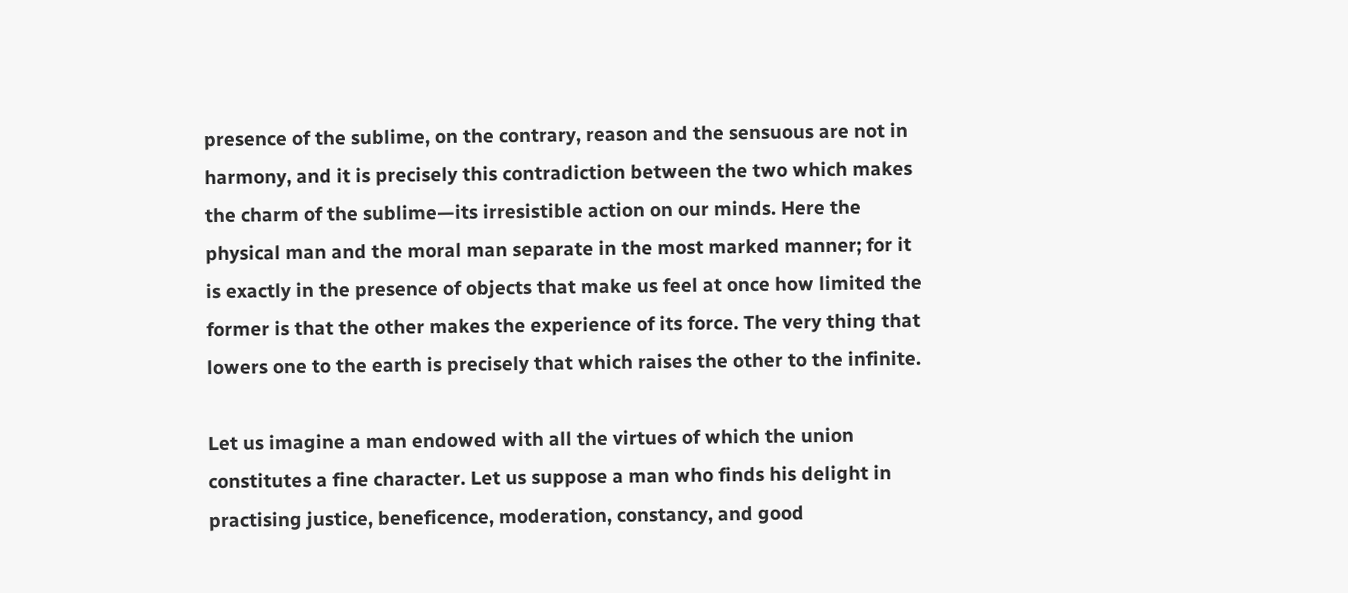presence of the sublime, on the contrary, reason and the sensuous are not in harmony, and it is precisely this contradiction between the two which makes the charm of the sublime—its irresistible action on our minds. Here the physical man and the moral man separate in the most marked manner; for it is exactly in the presence of objects that make us feel at once how limited the former is that the other makes the experience of its force. The very thing that lowers one to the earth is precisely that which raises the other to the infinite.

Let us imagine a man endowed with all the virtues of which the union constitutes a fine character. Let us suppose a man who finds his delight in practising justice, beneficence, moderation, constancy, and good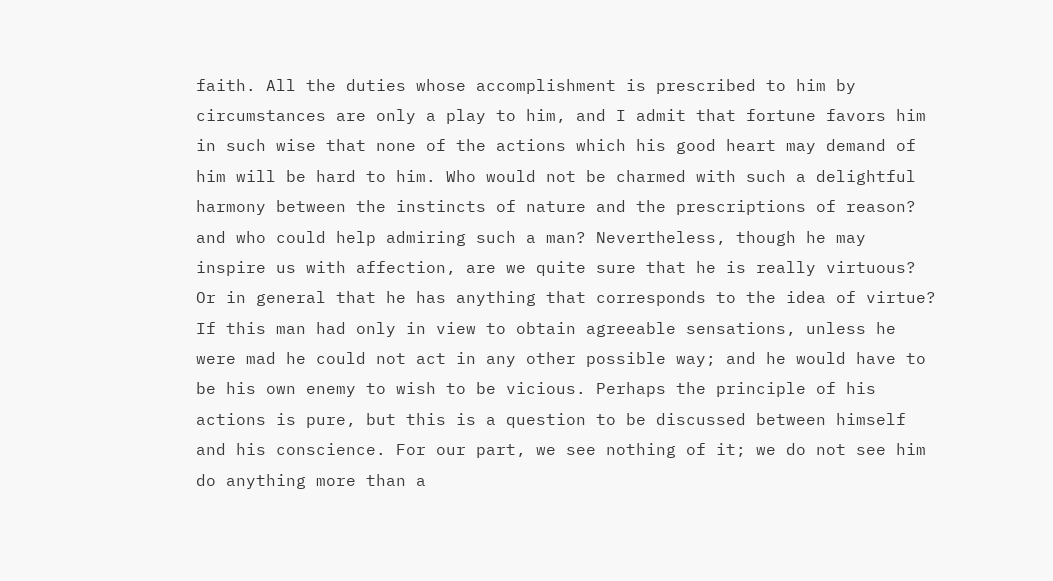faith. All the duties whose accomplishment is prescribed to him by circumstances are only a play to him, and I admit that fortune favors him in such wise that none of the actions which his good heart may demand of him will be hard to him. Who would not be charmed with such a delightful harmony between the instincts of nature and the prescriptions of reason? and who could help admiring such a man? Nevertheless, though he may inspire us with affection, are we quite sure that he is really virtuous? Or in general that he has anything that corresponds to the idea of virtue? If this man had only in view to obtain agreeable sensations, unless he were mad he could not act in any other possible way; and he would have to be his own enemy to wish to be vicious. Perhaps the principle of his actions is pure, but this is a question to be discussed between himself and his conscience. For our part, we see nothing of it; we do not see him do anything more than a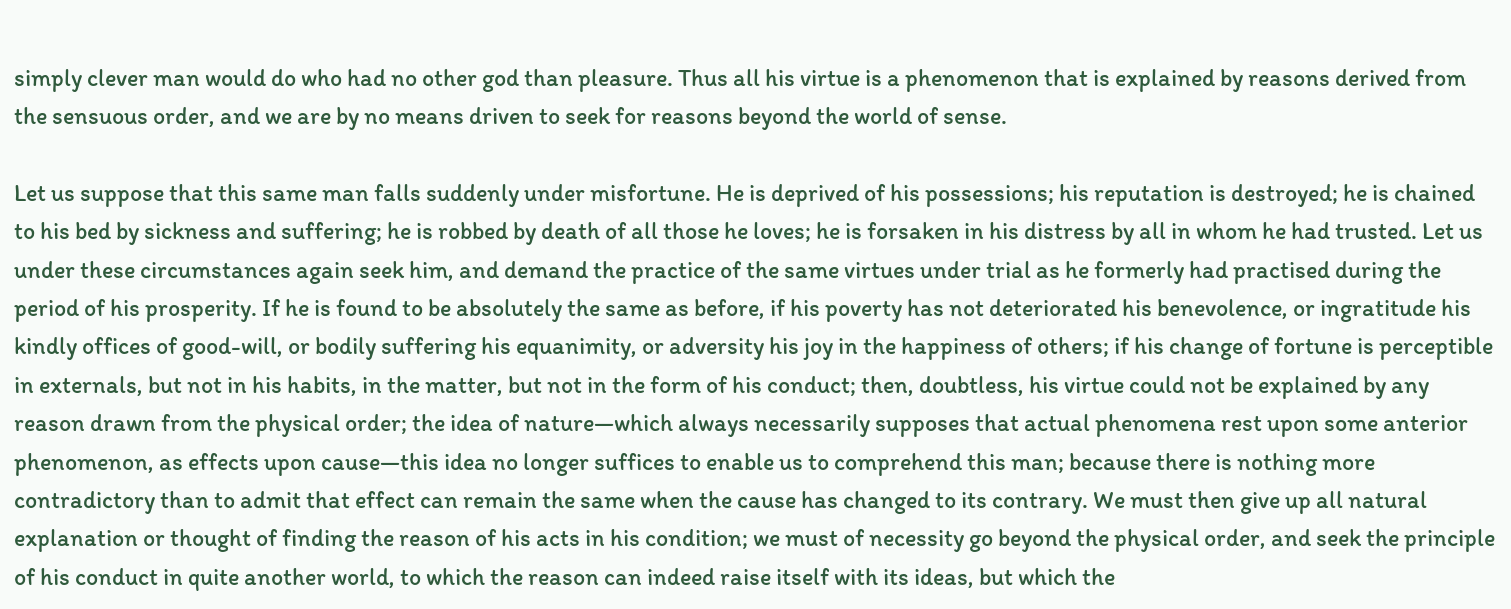simply clever man would do who had no other god than pleasure. Thus all his virtue is a phenomenon that is explained by reasons derived from the sensuous order, and we are by no means driven to seek for reasons beyond the world of sense.

Let us suppose that this same man falls suddenly under misfortune. He is deprived of his possessions; his reputation is destroyed; he is chained to his bed by sickness and suffering; he is robbed by death of all those he loves; he is forsaken in his distress by all in whom he had trusted. Let us under these circumstances again seek him, and demand the practice of the same virtues under trial as he formerly had practised during the period of his prosperity. If he is found to be absolutely the same as before, if his poverty has not deteriorated his benevolence, or ingratitude his kindly offices of good-will, or bodily suffering his equanimity, or adversity his joy in the happiness of others; if his change of fortune is perceptible in externals, but not in his habits, in the matter, but not in the form of his conduct; then, doubtless, his virtue could not be explained by any reason drawn from the physical order; the idea of nature—which always necessarily supposes that actual phenomena rest upon some anterior phenomenon, as effects upon cause—this idea no longer suffices to enable us to comprehend this man; because there is nothing more contradictory than to admit that effect can remain the same when the cause has changed to its contrary. We must then give up all natural explanation or thought of finding the reason of his acts in his condition; we must of necessity go beyond the physical order, and seek the principle of his conduct in quite another world, to which the reason can indeed raise itself with its ideas, but which the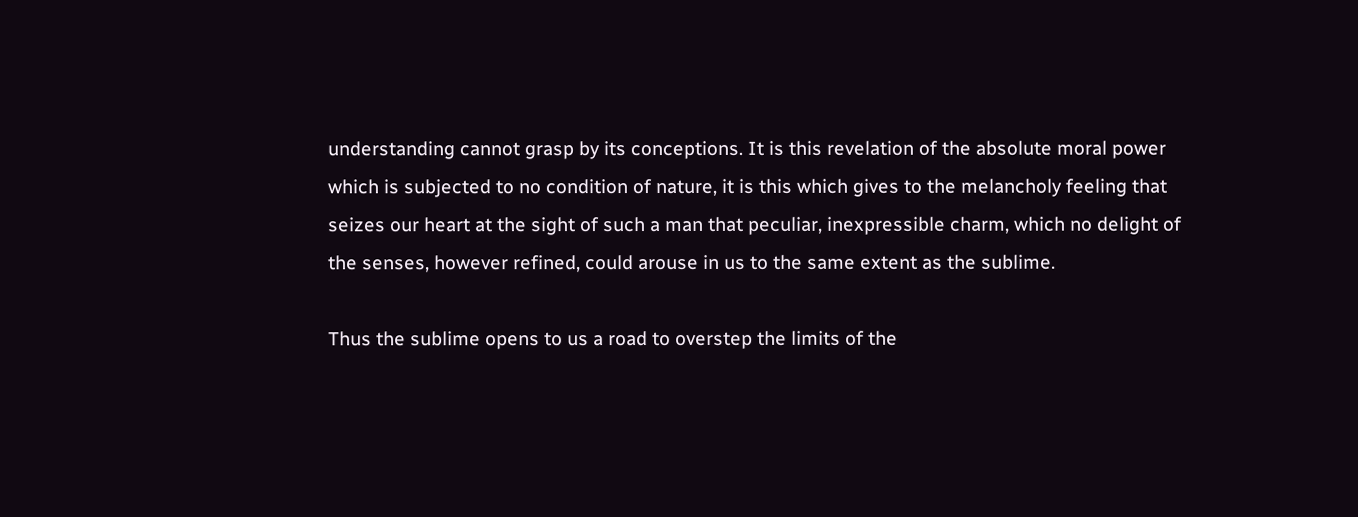understanding cannot grasp by its conceptions. It is this revelation of the absolute moral power which is subjected to no condition of nature, it is this which gives to the melancholy feeling that seizes our heart at the sight of such a man that peculiar, inexpressible charm, which no delight of the senses, however refined, could arouse in us to the same extent as the sublime.

Thus the sublime opens to us a road to overstep the limits of the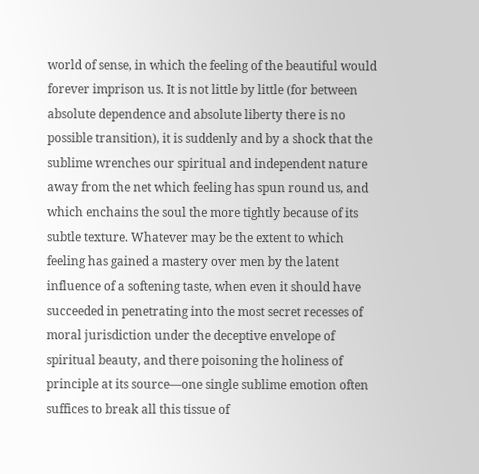world of sense, in which the feeling of the beautiful would forever imprison us. It is not little by little (for between absolute dependence and absolute liberty there is no possible transition), it is suddenly and by a shock that the sublime wrenches our spiritual and independent nature away from the net which feeling has spun round us, and which enchains the soul the more tightly because of its subtle texture. Whatever may be the extent to which feeling has gained a mastery over men by the latent influence of a softening taste, when even it should have succeeded in penetrating into the most secret recesses of moral jurisdiction under the deceptive envelope of spiritual beauty, and there poisoning the holiness of principle at its source—one single sublime emotion often suffices to break all this tissue of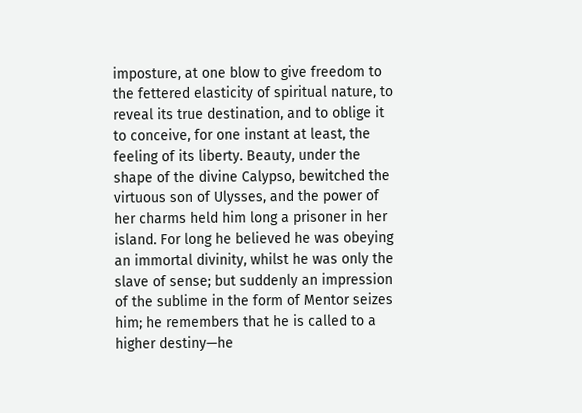imposture, at one blow to give freedom to the fettered elasticity of spiritual nature, to reveal its true destination, and to oblige it to conceive, for one instant at least, the feeling of its liberty. Beauty, under the shape of the divine Calypso, bewitched the virtuous son of Ulysses, and the power of her charms held him long a prisoner in her island. For long he believed he was obeying an immortal divinity, whilst he was only the slave of sense; but suddenly an impression of the sublime in the form of Mentor seizes him; he remembers that he is called to a higher destiny—he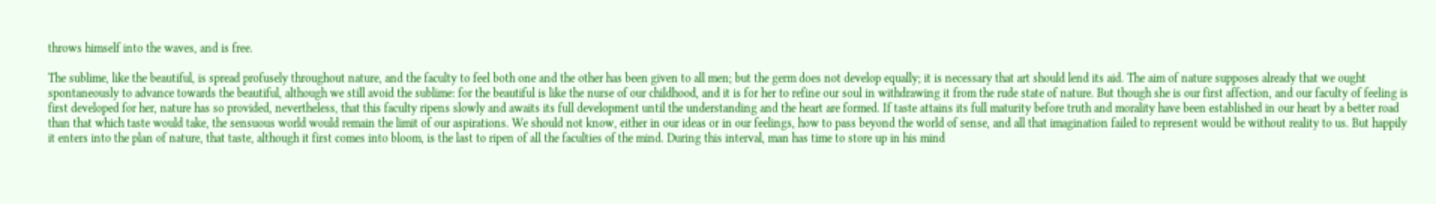throws himself into the waves, and is free.

The sublime, like the beautiful, is spread profusely throughout nature, and the faculty to feel both one and the other has been given to all men; but the germ does not develop equally; it is necessary that art should lend its aid. The aim of nature supposes already that we ought spontaneously to advance towards the beautiful, although we still avoid the sublime: for the beautiful is like the nurse of our childhood, and it is for her to refine our soul in withdrawing it from the rude state of nature. But though she is our first affection, and our faculty of feeling is first developed for her, nature has so provided, nevertheless, that this faculty ripens slowly and awaits its full development until the understanding and the heart are formed. If taste attains its full maturity before truth and morality have been established in our heart by a better road than that which taste would take, the sensuous world would remain the limit of our aspirations. We should not know, either in our ideas or in our feelings, how to pass beyond the world of sense, and all that imagination failed to represent would be without reality to us. But happily it enters into the plan of nature, that taste, although it first comes into bloom, is the last to ripen of all the faculties of the mind. During this interval, man has time to store up in his mind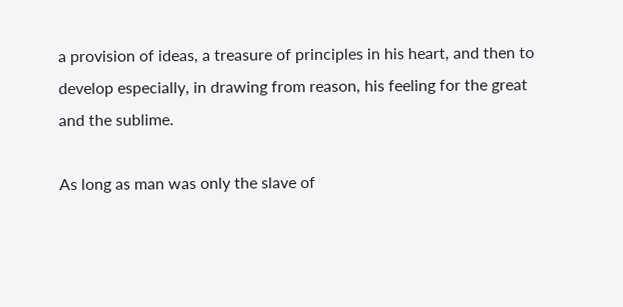a provision of ideas, a treasure of principles in his heart, and then to develop especially, in drawing from reason, his feeling for the great and the sublime.

As long as man was only the slave of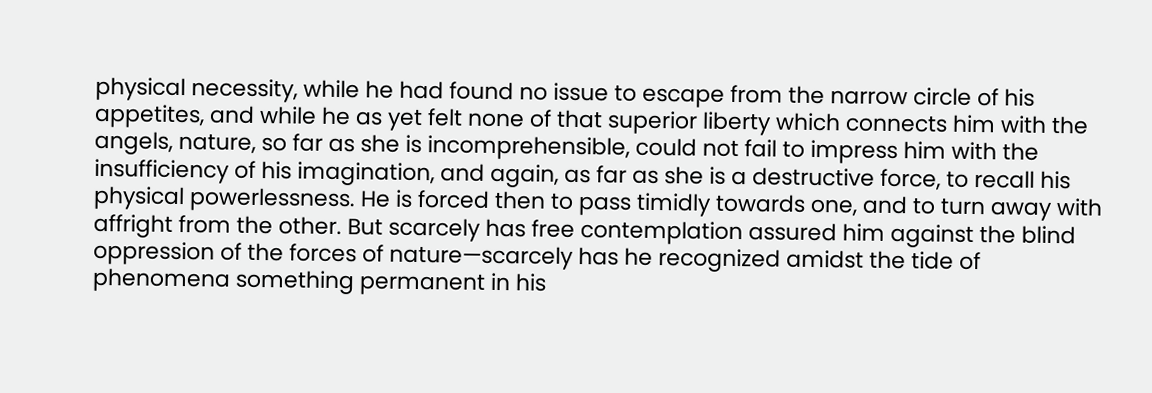physical necessity, while he had found no issue to escape from the narrow circle of his appetites, and while he as yet felt none of that superior liberty which connects him with the angels, nature, so far as she is incomprehensible, could not fail to impress him with the insufficiency of his imagination, and again, as far as she is a destructive force, to recall his physical powerlessness. He is forced then to pass timidly towards one, and to turn away with affright from the other. But scarcely has free contemplation assured him against the blind oppression of the forces of nature—scarcely has he recognized amidst the tide of phenomena something permanent in his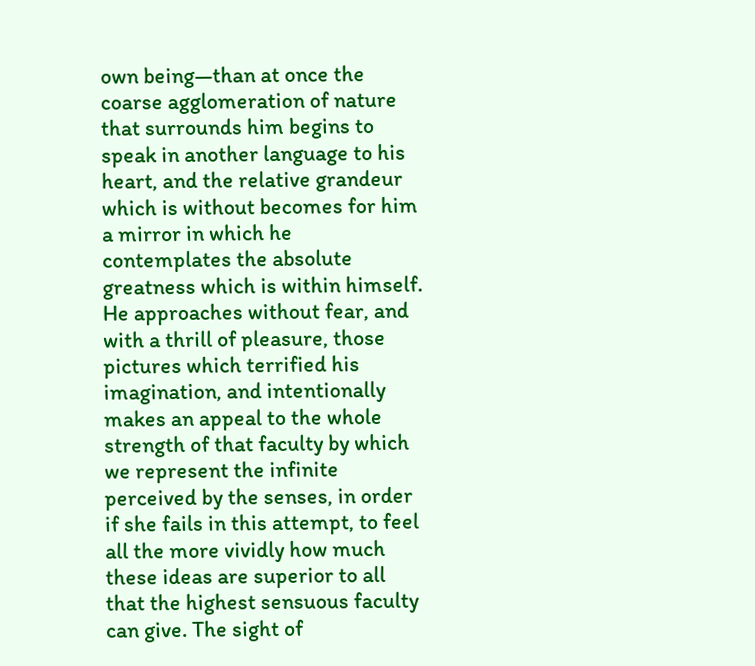own being—than at once the coarse agglomeration of nature that surrounds him begins to speak in another language to his heart, and the relative grandeur which is without becomes for him a mirror in which he contemplates the absolute greatness which is within himself. He approaches without fear, and with a thrill of pleasure, those pictures which terrified his imagination, and intentionally makes an appeal to the whole strength of that faculty by which we represent the infinite perceived by the senses, in order if she fails in this attempt, to feel all the more vividly how much these ideas are superior to all that the highest sensuous faculty can give. The sight of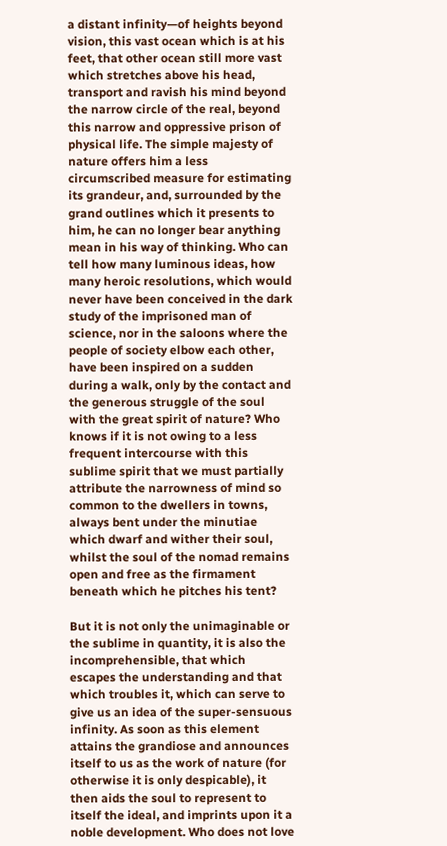a distant infinity—of heights beyond vision, this vast ocean which is at his feet, that other ocean still more vast which stretches above his head, transport and ravish his mind beyond the narrow circle of the real, beyond this narrow and oppressive prison of physical life. The simple majesty of nature offers him a less circumscribed measure for estimating its grandeur, and, surrounded by the grand outlines which it presents to him, he can no longer bear anything mean in his way of thinking. Who can tell how many luminous ideas, how many heroic resolutions, which would never have been conceived in the dark study of the imprisoned man of science, nor in the saloons where the people of society elbow each other, have been inspired on a sudden during a walk, only by the contact and the generous struggle of the soul with the great spirit of nature? Who knows if it is not owing to a less frequent intercourse with this sublime spirit that we must partially attribute the narrowness of mind so common to the dwellers in towns, always bent under the minutiae which dwarf and wither their soul, whilst the soul of the nomad remains open and free as the firmament beneath which he pitches his tent?

But it is not only the unimaginable or the sublime in quantity, it is also the incomprehensible, that which escapes the understanding and that which troubles it, which can serve to give us an idea of the super-sensuous infinity. As soon as this element attains the grandiose and announces itself to us as the work of nature (for otherwise it is only despicable), it then aids the soul to represent to itself the ideal, and imprints upon it a noble development. Who does not love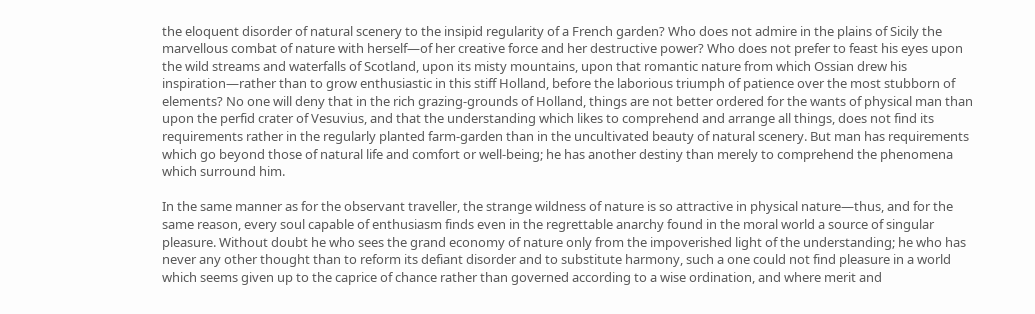the eloquent disorder of natural scenery to the insipid regularity of a French garden? Who does not admire in the plains of Sicily the marvellous combat of nature with herself—of her creative force and her destructive power? Who does not prefer to feast his eyes upon the wild streams and waterfalls of Scotland, upon its misty mountains, upon that romantic nature from which Ossian drew his inspiration—rather than to grow enthusiastic in this stiff Holland, before the laborious triumph of patience over the most stubborn of elements? No one will deny that in the rich grazing-grounds of Holland, things are not better ordered for the wants of physical man than upon the perfid crater of Vesuvius, and that the understanding which likes to comprehend and arrange all things, does not find its requirements rather in the regularly planted farm-garden than in the uncultivated beauty of natural scenery. But man has requirements which go beyond those of natural life and comfort or well-being; he has another destiny than merely to comprehend the phenomena which surround him.

In the same manner as for the observant traveller, the strange wildness of nature is so attractive in physical nature—thus, and for the same reason, every soul capable of enthusiasm finds even in the regrettable anarchy found in the moral world a source of singular pleasure. Without doubt he who sees the grand economy of nature only from the impoverished light of the understanding; he who has never any other thought than to reform its defiant disorder and to substitute harmony, such a one could not find pleasure in a world which seems given up to the caprice of chance rather than governed according to a wise ordination, and where merit and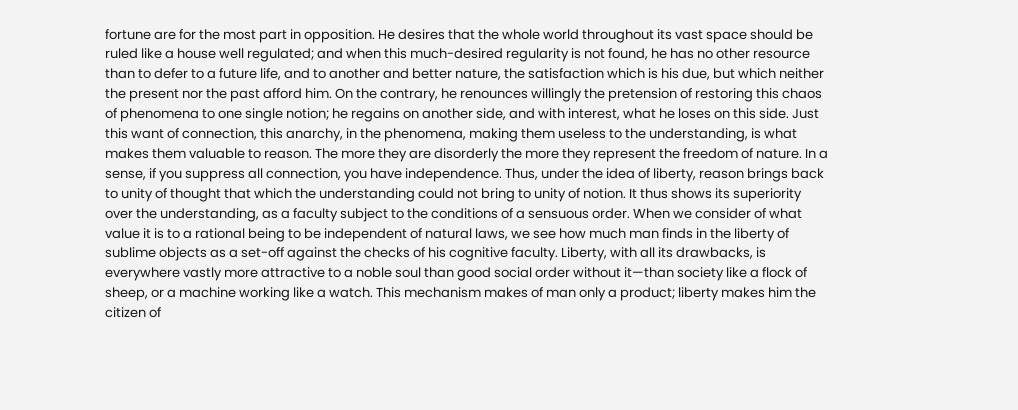fortune are for the most part in opposition. He desires that the whole world throughout its vast space should be ruled like a house well regulated; and when this much-desired regularity is not found, he has no other resource than to defer to a future life, and to another and better nature, the satisfaction which is his due, but which neither the present nor the past afford him. On the contrary, he renounces willingly the pretension of restoring this chaos of phenomena to one single notion; he regains on another side, and with interest, what he loses on this side. Just this want of connection, this anarchy, in the phenomena, making them useless to the understanding, is what makes them valuable to reason. The more they are disorderly the more they represent the freedom of nature. In a sense, if you suppress all connection, you have independence. Thus, under the idea of liberty, reason brings back to unity of thought that which the understanding could not bring to unity of notion. It thus shows its superiority over the understanding, as a faculty subject to the conditions of a sensuous order. When we consider of what value it is to a rational being to be independent of natural laws, we see how much man finds in the liberty of sublime objects as a set-off against the checks of his cognitive faculty. Liberty, with all its drawbacks, is everywhere vastly more attractive to a noble soul than good social order without it—than society like a flock of sheep, or a machine working like a watch. This mechanism makes of man only a product; liberty makes him the citizen of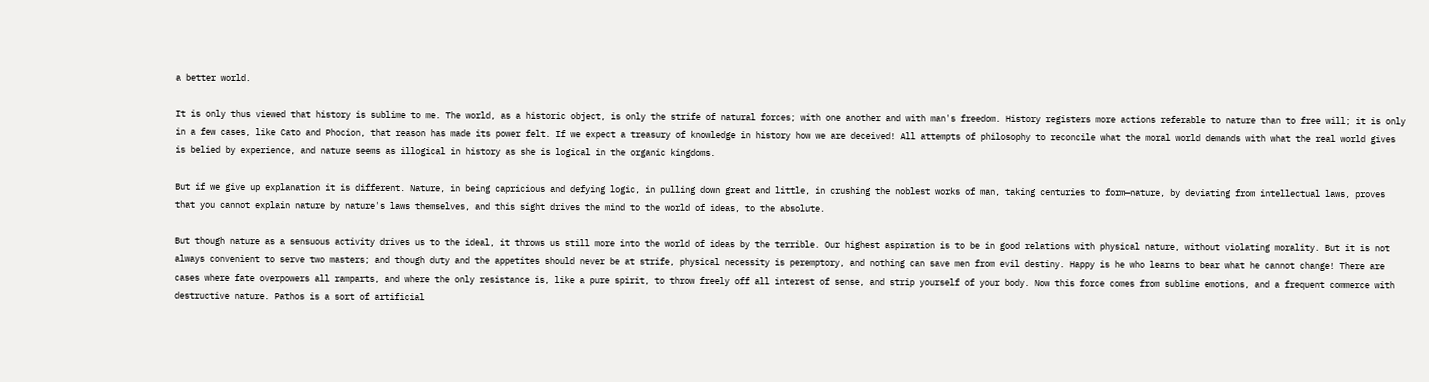a better world.

It is only thus viewed that history is sublime to me. The world, as a historic object, is only the strife of natural forces; with one another and with man's freedom. History registers more actions referable to nature than to free will; it is only in a few cases, like Cato and Phocion, that reason has made its power felt. If we expect a treasury of knowledge in history how we are deceived! All attempts of philosophy to reconcile what the moral world demands with what the real world gives is belied by experience, and nature seems as illogical in history as she is logical in the organic kingdoms.

But if we give up explanation it is different. Nature, in being capricious and defying logic, in pulling down great and little, in crushing the noblest works of man, taking centuries to form—nature, by deviating from intellectual laws, proves that you cannot explain nature by nature's laws themselves, and this sight drives the mind to the world of ideas, to the absolute.

But though nature as a sensuous activity drives us to the ideal, it throws us still more into the world of ideas by the terrible. Our highest aspiration is to be in good relations with physical nature, without violating morality. But it is not always convenient to serve two masters; and though duty and the appetites should never be at strife, physical necessity is peremptory, and nothing can save men from evil destiny. Happy is he who learns to bear what he cannot change! There are cases where fate overpowers all ramparts, and where the only resistance is, like a pure spirit, to throw freely off all interest of sense, and strip yourself of your body. Now this force comes from sublime emotions, and a frequent commerce with destructive nature. Pathos is a sort of artificial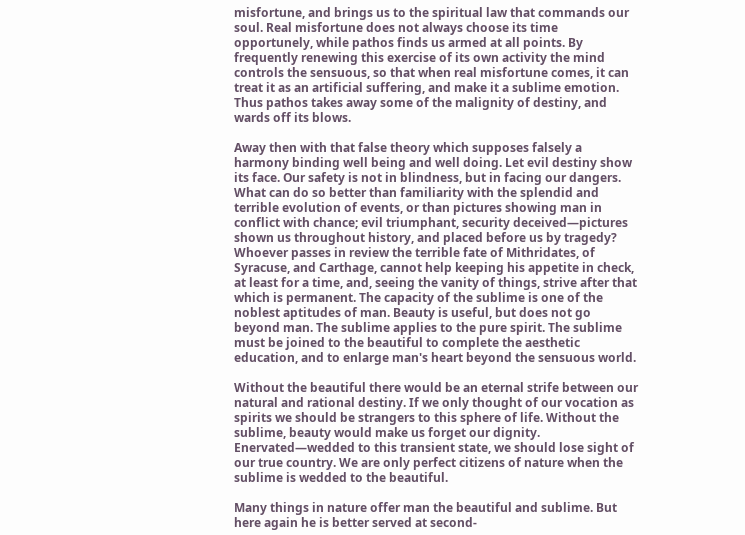misfortune, and brings us to the spiritual law that commands our soul. Real misfortune does not always choose its time opportunely, while pathos finds us armed at all points. By frequently renewing this exercise of its own activity the mind controls the sensuous, so that when real misfortune comes, it can treat it as an artificial suffering, and make it a sublime emotion. Thus pathos takes away some of the malignity of destiny, and wards off its blows.

Away then with that false theory which supposes falsely a harmony binding well being and well doing. Let evil destiny show its face. Our safety is not in blindness, but in facing our dangers. What can do so better than familiarity with the splendid and terrible evolution of events, or than pictures showing man in conflict with chance; evil triumphant, security deceived—pictures shown us throughout history, and placed before us by tragedy? Whoever passes in review the terrible fate of Mithridates, of Syracuse, and Carthage, cannot help keeping his appetite in check, at least for a time, and, seeing the vanity of things, strive after that which is permanent. The capacity of the sublime is one of the noblest aptitudes of man. Beauty is useful, but does not go beyond man. The sublime applies to the pure spirit. The sublime must be joined to the beautiful to complete the aesthetic education, and to enlarge man's heart beyond the sensuous world.

Without the beautiful there would be an eternal strife between our natural and rational destiny. If we only thought of our vocation as spirits we should be strangers to this sphere of life. Without the sublime, beauty would make us forget our dignity. Enervated—wedded to this transient state, we should lose sight of our true country. We are only perfect citizens of nature when the sublime is wedded to the beautiful.

Many things in nature offer man the beautiful and sublime. But here again he is better served at second-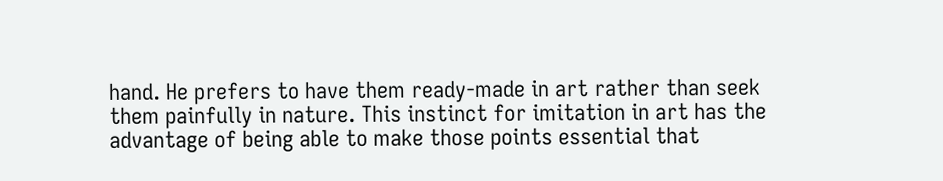hand. He prefers to have them ready-made in art rather than seek them painfully in nature. This instinct for imitation in art has the advantage of being able to make those points essential that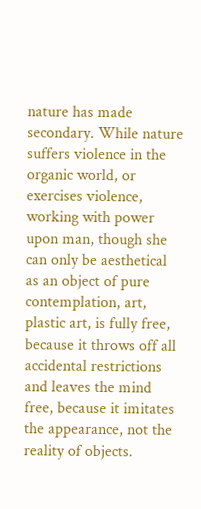nature has made secondary. While nature suffers violence in the organic world, or exercises violence, working with power upon man, though she can only be aesthetical as an object of pure contemplation, art, plastic art, is fully free, because it throws off all accidental restrictions and leaves the mind free, because it imitates the appearance, not the reality of objects.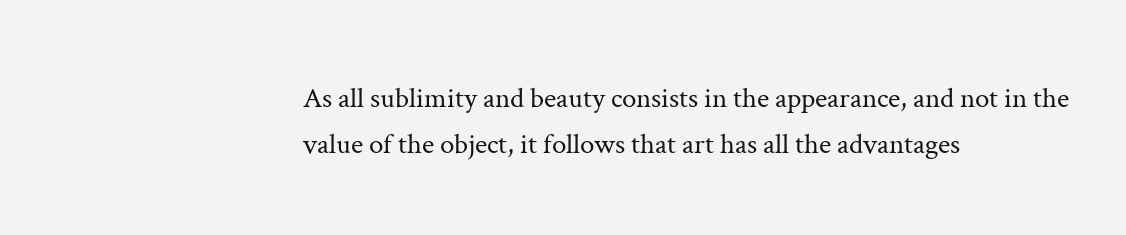As all sublimity and beauty consists in the appearance, and not in the value of the object, it follows that art has all the advantages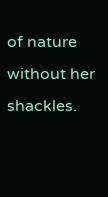of nature without her shackles.